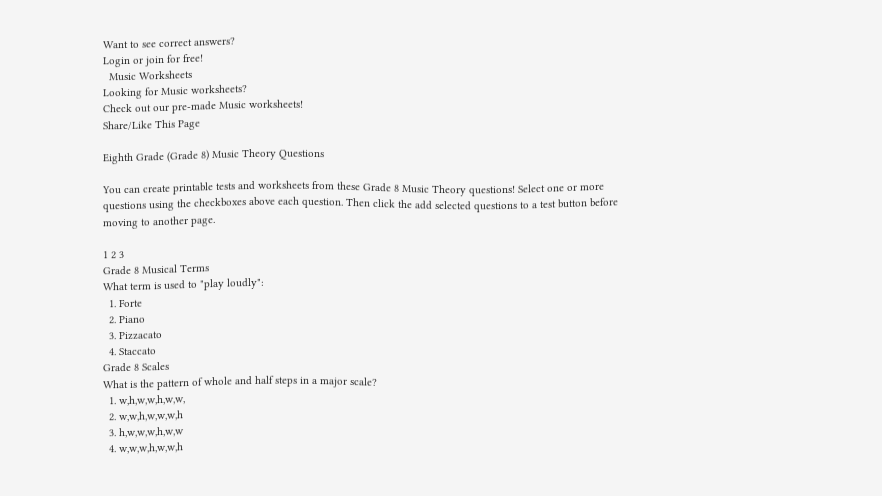Want to see correct answers?
Login or join for free!
  Music Worksheets
Looking for Music worksheets?
Check out our pre-made Music worksheets!
Share/Like This Page

Eighth Grade (Grade 8) Music Theory Questions

You can create printable tests and worksheets from these Grade 8 Music Theory questions! Select one or more questions using the checkboxes above each question. Then click the add selected questions to a test button before moving to another page.

1 2 3
Grade 8 Musical Terms
What term is used to "play loudly":
  1. Forte
  2. Piano
  3. Pizzacato
  4. Staccato
Grade 8 Scales
What is the pattern of whole and half steps in a major scale?
  1. w,h,w,w,h,w,w,
  2. w,w,h,w,w,w,h
  3. h,w,w,w,h,w,w
  4. w,w,w,h,w,w,h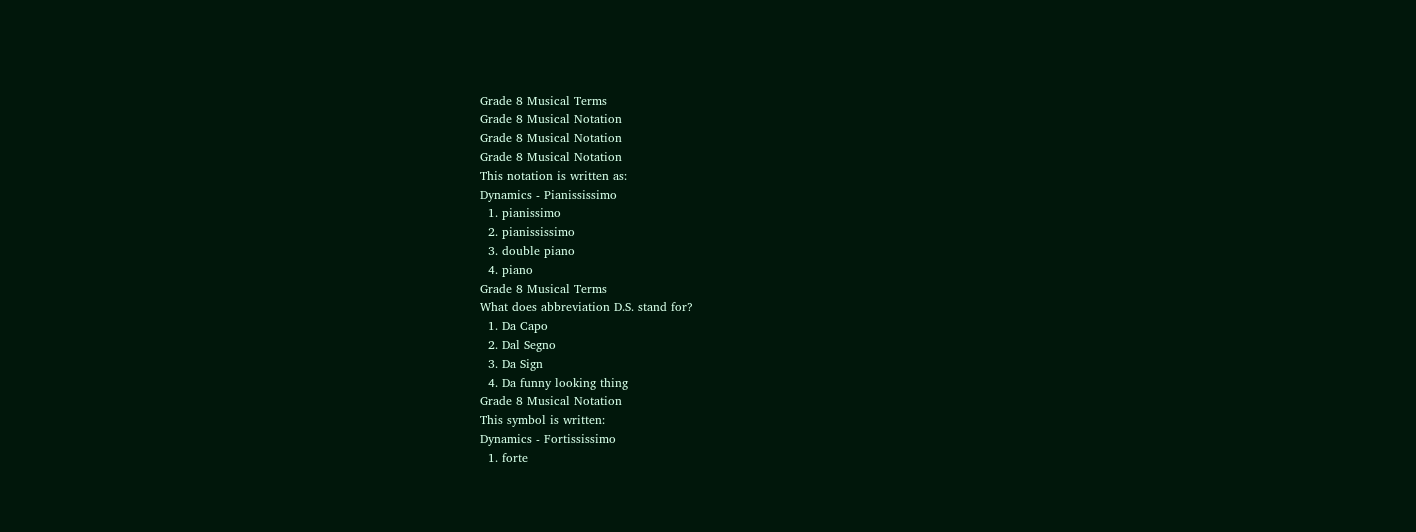Grade 8 Musical Terms
Grade 8 Musical Notation
Grade 8 Musical Notation
Grade 8 Musical Notation
This notation is written as:
Dynamics - Pianississimo
  1. pianissimo
  2. pianississimo
  3. double piano
  4. piano
Grade 8 Musical Terms
What does abbreviation D.S. stand for?
  1. Da Capo
  2. Dal Segno
  3. Da Sign
  4. Da funny looking thing
Grade 8 Musical Notation
This symbol is written:
Dynamics - Fortississimo
  1. forte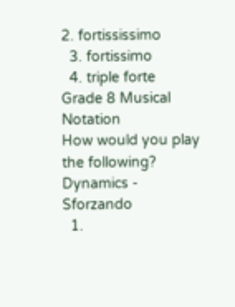2. fortississimo
  3. fortissimo
  4. triple forte
Grade 8 Musical Notation
How would you play the following?
Dynamics - Sforzando
  1.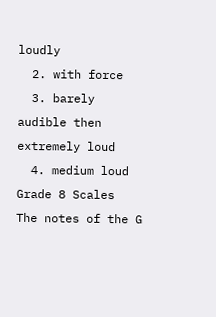loudly
  2. with force
  3. barely audible then extremely loud
  4. medium loud
Grade 8 Scales
The notes of the G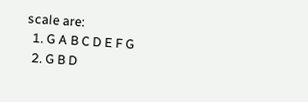scale are:
  1. G A B C D E F G
  2. G B D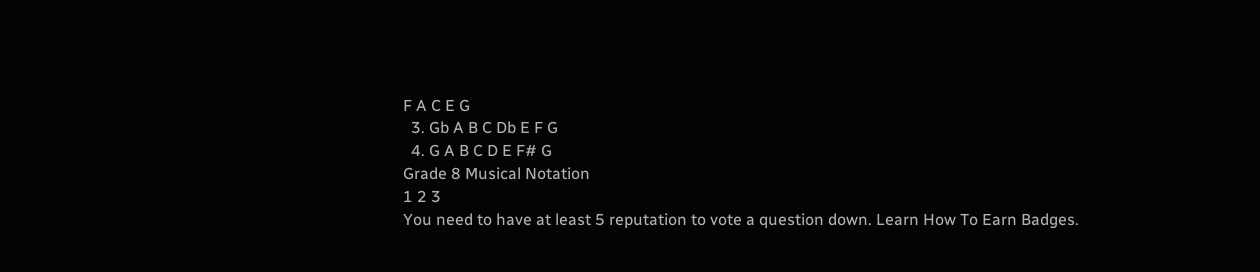F A C E G
  3. Gb A B C Db E F G
  4. G A B C D E F# G
Grade 8 Musical Notation
1 2 3
You need to have at least 5 reputation to vote a question down. Learn How To Earn Badges.